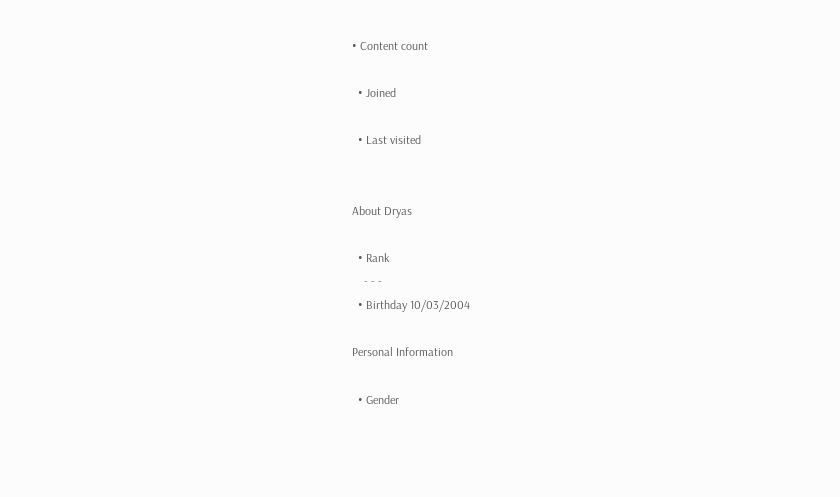• Content count

  • Joined

  • Last visited


About Dryas

  • Rank
    - - -
  • Birthday 10/03/2004

Personal Information

  • Gender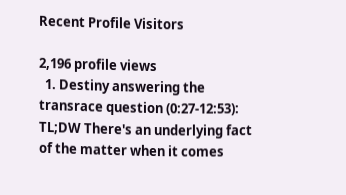Recent Profile Visitors

2,196 profile views
  1. Destiny answering the transrace question (0:27-12:53): TL;DW There's an underlying fact of the matter when it comes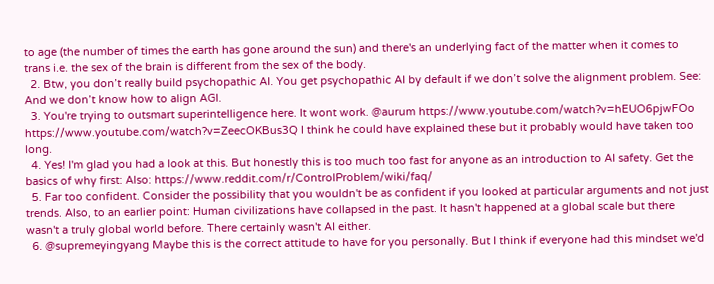to age (the number of times the earth has gone around the sun) and there's an underlying fact of the matter when it comes to trans i.e. the sex of the brain is different from the sex of the body.
  2. Btw, you don’t really build psychopathic AI. You get psychopathic AI by default if we don’t solve the alignment problem. See: And we don’t know how to align AGI.
  3. You're trying to outsmart superintelligence here. It wont work. @aurum https://www.youtube.com/watch?v=hEUO6pjwFOo https://www.youtube.com/watch?v=ZeecOKBus3Q I think he could have explained these but it probably would have taken too long.
  4. Yes! I'm glad you had a look at this. But honestly this is too much too fast for anyone as an introduction to AI safety. Get the basics of why first: Also: https://www.reddit.com/r/ControlProblem/wiki/faq/
  5. Far too confident. Consider the possibility that you wouldn't be as confident if you looked at particular arguments and not just trends. Also, to an earlier point: Human civilizations have collapsed in the past. It hasn't happened at a global scale but there wasn't a truly global world before. There certainly wasn't AI either.
  6. @supremeyingyang Maybe this is the correct attitude to have for you personally. But I think if everyone had this mindset we'd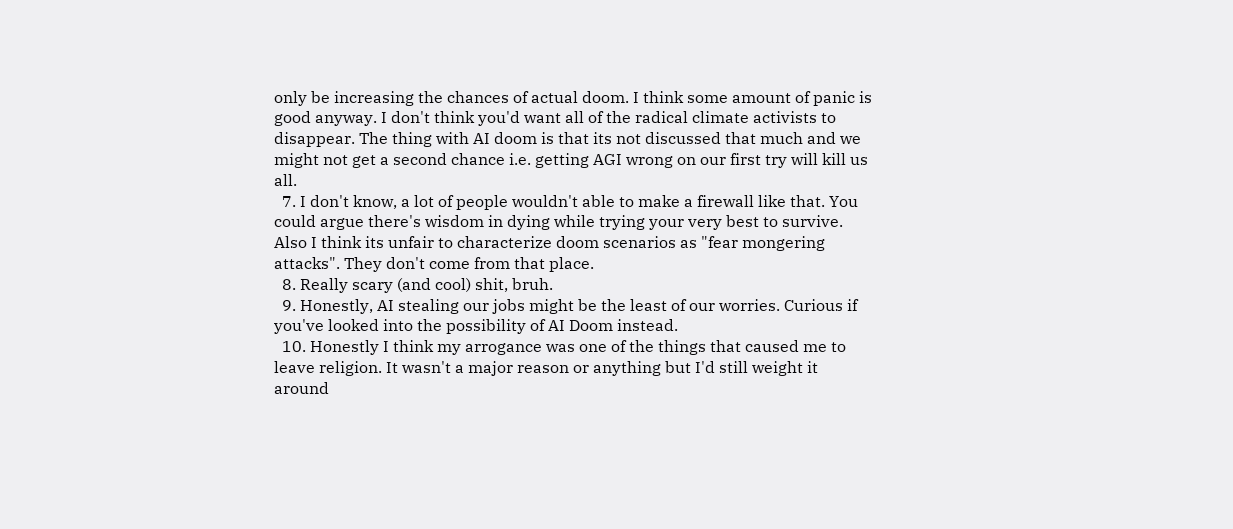only be increasing the chances of actual doom. I think some amount of panic is good anyway. I don't think you'd want all of the radical climate activists to disappear. The thing with AI doom is that its not discussed that much and we might not get a second chance i.e. getting AGI wrong on our first try will kill us all.
  7. I don't know, a lot of people wouldn't able to make a firewall like that. You could argue there's wisdom in dying while trying your very best to survive. Also I think its unfair to characterize doom scenarios as "fear mongering attacks". They don't come from that place.
  8. Really scary (and cool) shit, bruh.
  9. Honestly, AI stealing our jobs might be the least of our worries. Curious if you've looked into the possibility of AI Doom instead.
  10. Honestly I think my arrogance was one of the things that caused me to leave religion. It wasn't a major reason or anything but I'd still weight it around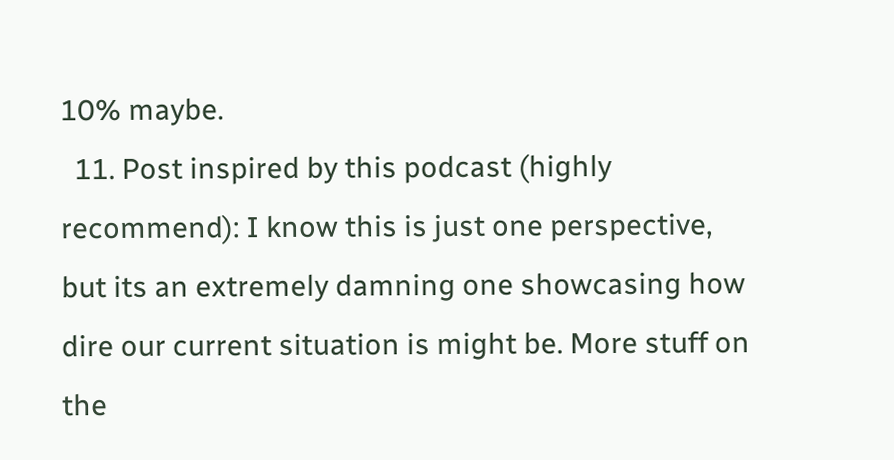10% maybe.
  11. Post inspired by this podcast (highly recommend): I know this is just one perspective, but its an extremely damning one showcasing how dire our current situation is might be. More stuff on the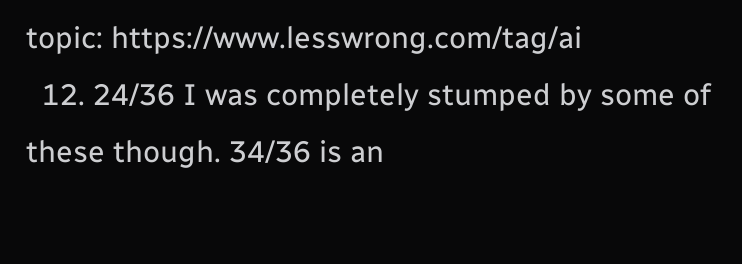topic: https://www.lesswrong.com/tag/ai
  12. 24/36 I was completely stumped by some of these though. 34/36 is an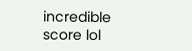incredible score lol